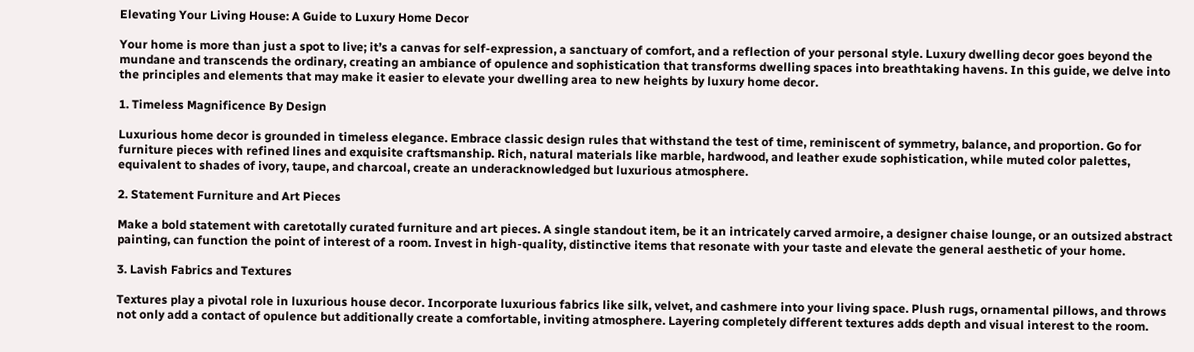Elevating Your Living House: A Guide to Luxury Home Decor

Your home is more than just a spot to live; it’s a canvas for self-expression, a sanctuary of comfort, and a reflection of your personal style. Luxury dwelling decor goes beyond the mundane and transcends the ordinary, creating an ambiance of opulence and sophistication that transforms dwelling spaces into breathtaking havens. In this guide, we delve into the principles and elements that may make it easier to elevate your dwelling area to new heights by luxury home decor.

1. Timeless Magnificence By Design

Luxurious home decor is grounded in timeless elegance. Embrace classic design rules that withstand the test of time, reminiscent of symmetry, balance, and proportion. Go for furniture pieces with refined lines and exquisite craftsmanship. Rich, natural materials like marble, hardwood, and leather exude sophistication, while muted color palettes, equivalent to shades of ivory, taupe, and charcoal, create an underacknowledged but luxurious atmosphere.

2. Statement Furniture and Art Pieces

Make a bold statement with caretotally curated furniture and art pieces. A single standout item, be it an intricately carved armoire, a designer chaise lounge, or an outsized abstract painting, can function the point of interest of a room. Invest in high-quality, distinctive items that resonate with your taste and elevate the general aesthetic of your home.

3. Lavish Fabrics and Textures

Textures play a pivotal role in luxurious house decor. Incorporate luxurious fabrics like silk, velvet, and cashmere into your living space. Plush rugs, ornamental pillows, and throws not only add a contact of opulence but additionally create a comfortable, inviting atmosphere. Layering completely different textures adds depth and visual interest to the room.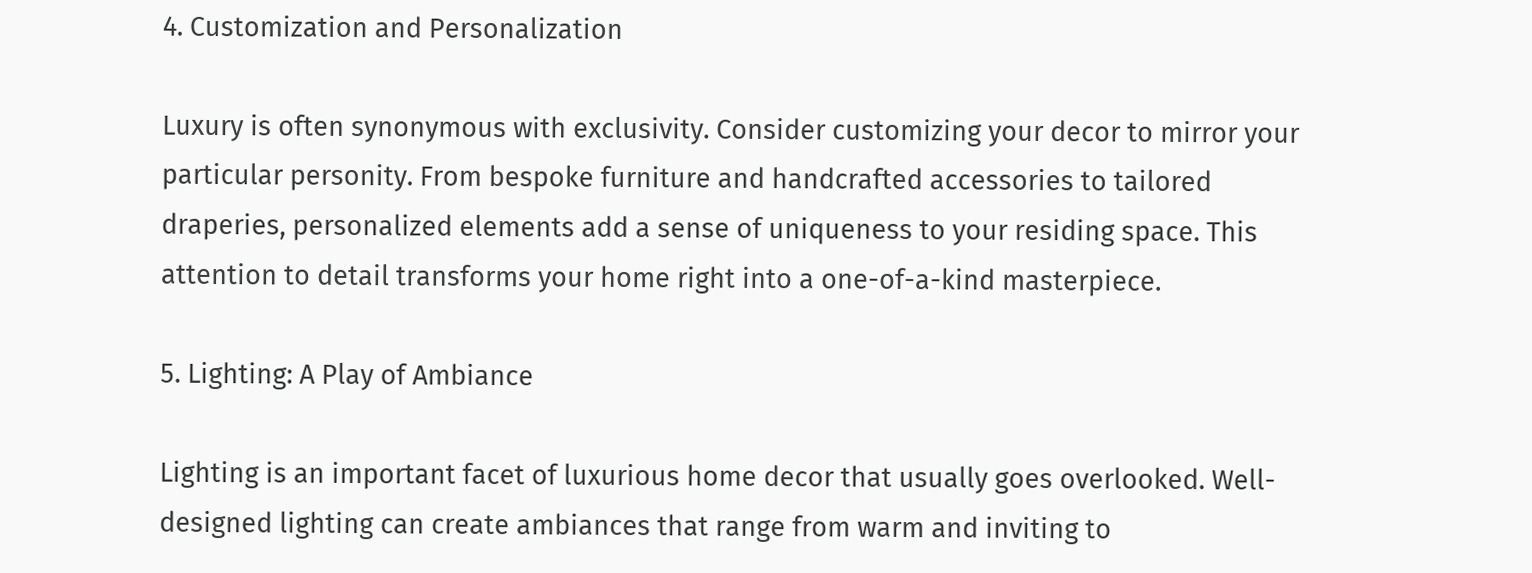4. Customization and Personalization

Luxury is often synonymous with exclusivity. Consider customizing your decor to mirror your particular personity. From bespoke furniture and handcrafted accessories to tailored draperies, personalized elements add a sense of uniqueness to your residing space. This attention to detail transforms your home right into a one-of-a-kind masterpiece.

5. Lighting: A Play of Ambiance

Lighting is an important facet of luxurious home decor that usually goes overlooked. Well-designed lighting can create ambiances that range from warm and inviting to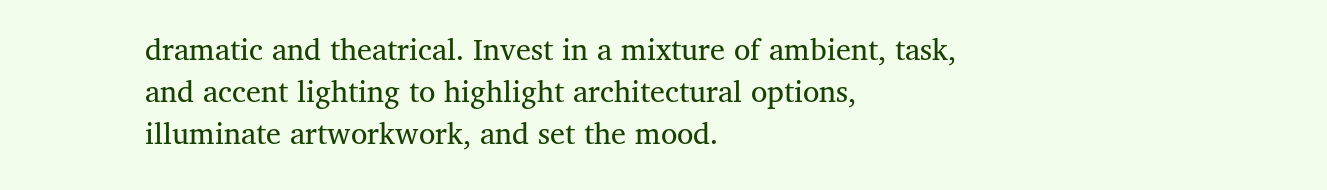dramatic and theatrical. Invest in a mixture of ambient, task, and accent lighting to highlight architectural options, illuminate artworkwork, and set the mood.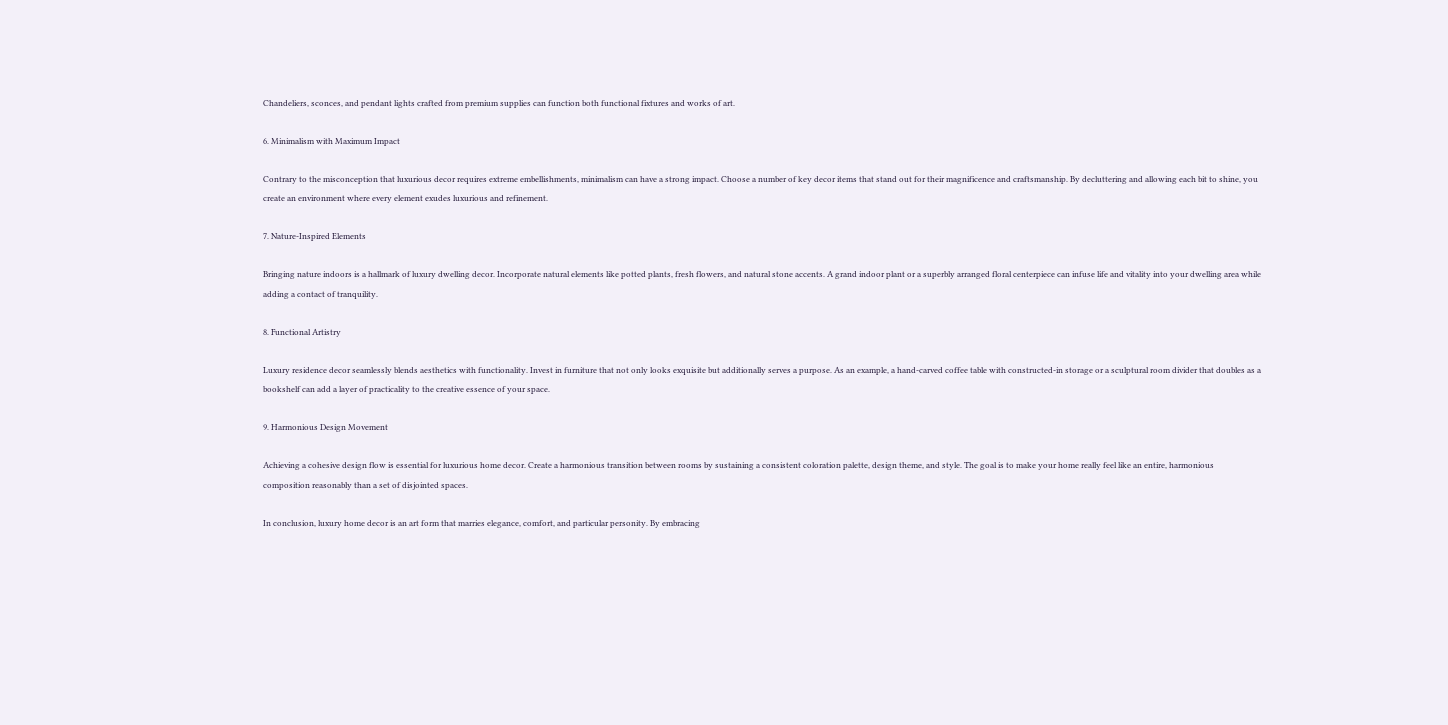Chandeliers, sconces, and pendant lights crafted from premium supplies can function both functional fixtures and works of art.

6. Minimalism with Maximum Impact

Contrary to the misconception that luxurious decor requires extreme embellishments, minimalism can have a strong impact. Choose a number of key decor items that stand out for their magnificence and craftsmanship. By decluttering and allowing each bit to shine, you create an environment where every element exudes luxurious and refinement.

7. Nature-Inspired Elements

Bringing nature indoors is a hallmark of luxury dwelling decor. Incorporate natural elements like potted plants, fresh flowers, and natural stone accents. A grand indoor plant or a superbly arranged floral centerpiece can infuse life and vitality into your dwelling area while adding a contact of tranquility.

8. Functional Artistry

Luxury residence decor seamlessly blends aesthetics with functionality. Invest in furniture that not only looks exquisite but additionally serves a purpose. As an example, a hand-carved coffee table with constructed-in storage or a sculptural room divider that doubles as a bookshelf can add a layer of practicality to the creative essence of your space.

9. Harmonious Design Movement

Achieving a cohesive design flow is essential for luxurious home decor. Create a harmonious transition between rooms by sustaining a consistent coloration palette, design theme, and style. The goal is to make your home really feel like an entire, harmonious composition reasonably than a set of disjointed spaces.

In conclusion, luxury home decor is an art form that marries elegance, comfort, and particular personity. By embracing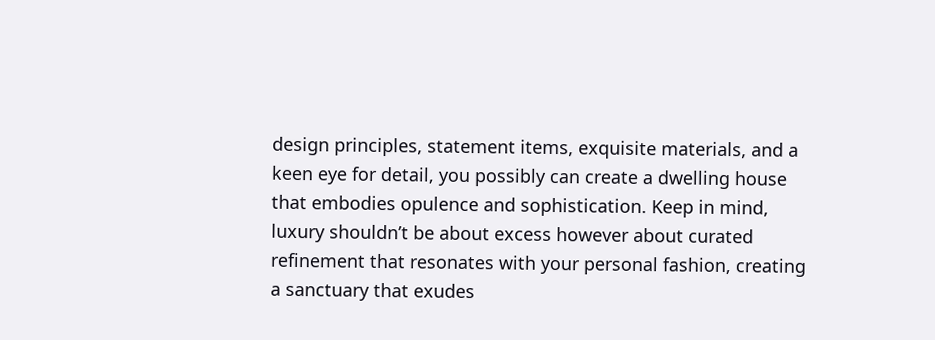design principles, statement items, exquisite materials, and a keen eye for detail, you possibly can create a dwelling house that embodies opulence and sophistication. Keep in mind, luxury shouldn’t be about excess however about curated refinement that resonates with your personal fashion, creating a sanctuary that exudes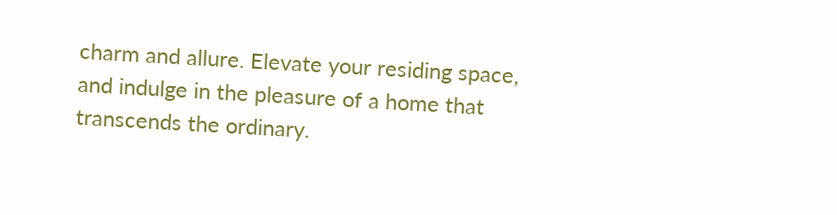charm and allure. Elevate your residing space, and indulge in the pleasure of a home that transcends the ordinary.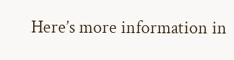Here’s more information in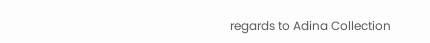regards to Adina Collection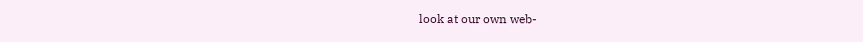look at our own web-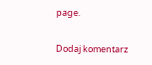page.

Dodaj komentarz